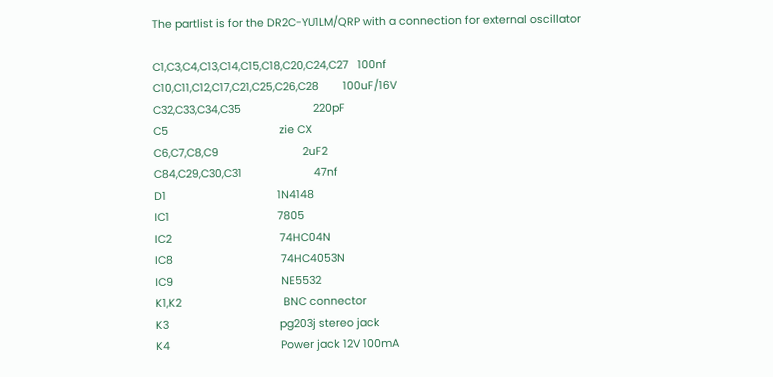The partlist is for the DR2C-YU1LM/QRP with a connection for external oscillator

C1,C3,C4,C13,C14,C15,C18,C20,C24,C27   100nf
C10,C11,C12,C17,C21,C25,C26,C28        100uF/16V
C32,C33,C34,C35                        220pF
C5                                     zie CX
C6,C7,C8,C9                            2uF2
C84,C29,C30,C31                        47nf
D1                                     1N4148
IC1                                    7805
IC2                                    74HC04N
IC8                                    74HC4053N
IC9                                    NE5532
K1,K2                                  BNC connector
K3                                     pg203j stereo jack
K4                                     Power jack 12V 100mA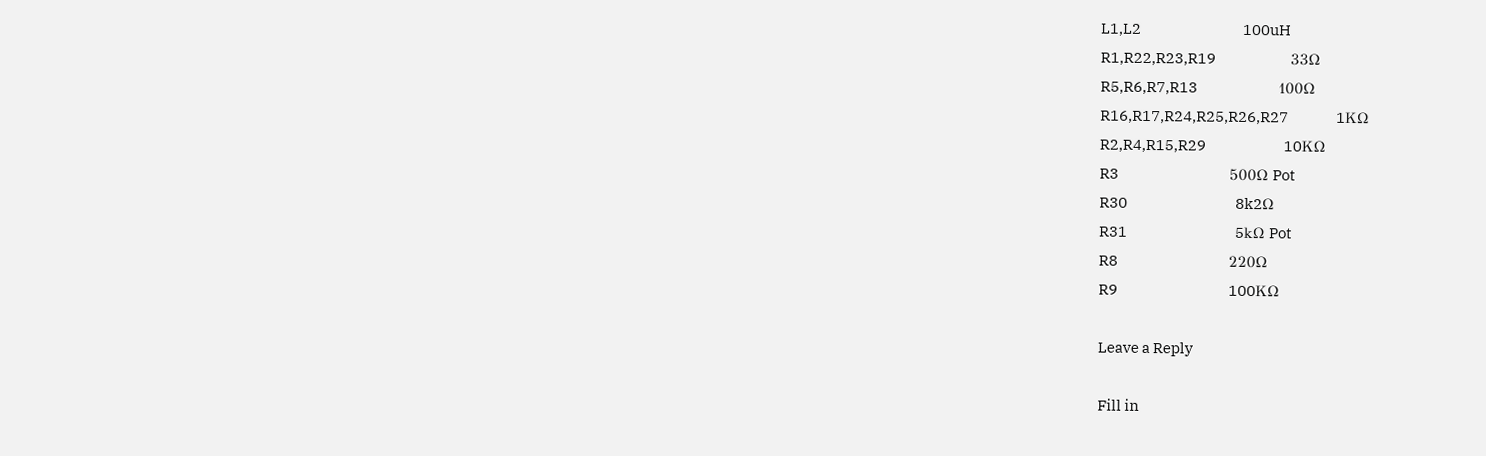L1,L2                                  100uH
R1,R22,R23,R19                         33Ω
R5,R6,R7,R13                           100Ω
R16,R17,R24,R25,R26,R27                1KΩ
R2,R4,R15,R29                          10KΩ
R3                                     500Ω Pot
R30                                    8k2Ω
R31                                    5kΩ Pot
R8                                     220Ω
R9                                     100KΩ

Leave a Reply

Fill in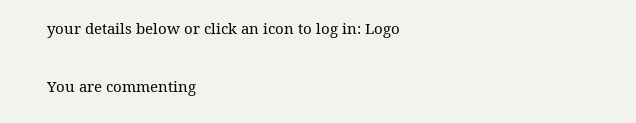your details below or click an icon to log in: Logo

You are commenting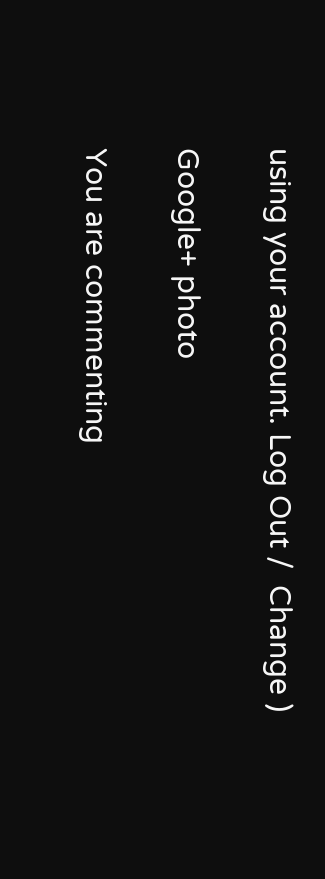using your account. Log Out /  Change )

Google+ photo

You are commenting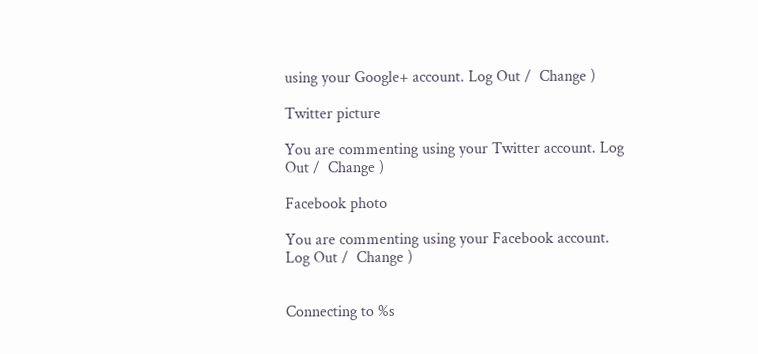using your Google+ account. Log Out /  Change )

Twitter picture

You are commenting using your Twitter account. Log Out /  Change )

Facebook photo

You are commenting using your Facebook account. Log Out /  Change )


Connecting to %s